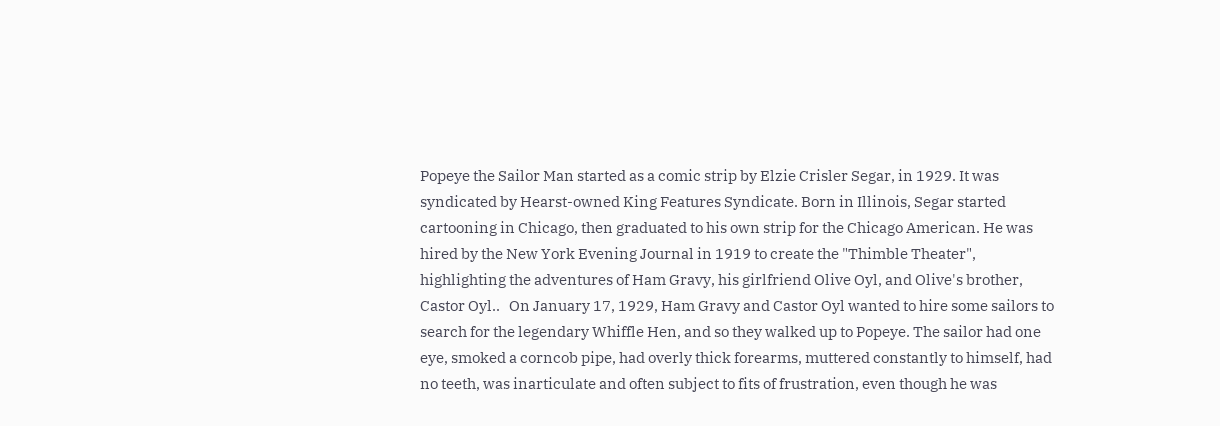Popeye the Sailor Man started as a comic strip by Elzie Crisler Segar, in 1929. It was syndicated by Hearst-owned King Features Syndicate. Born in Illinois, Segar started cartooning in Chicago, then graduated to his own strip for the Chicago American. He was hired by the New York Evening Journal in 1919 to create the "Thimble Theater", highlighting the adventures of Ham Gravy, his girlfriend Olive Oyl, and Olive's brother, Castor Oyl..   On January 17, 1929, Ham Gravy and Castor Oyl wanted to hire some sailors to search for the legendary Whiffle Hen, and so they walked up to Popeye. The sailor had one eye, smoked a corncob pipe, had overly thick forearms, muttered constantly to himself, had no teeth, was inarticulate and often subject to fits of frustration, even though he was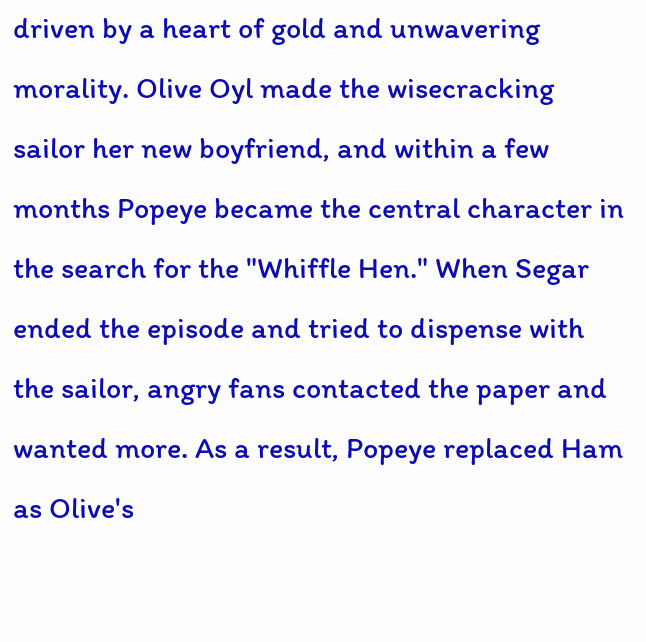driven by a heart of gold and unwavering morality. Olive Oyl made the wisecracking sailor her new boyfriend, and within a few months Popeye became the central character in the search for the "Whiffle Hen." When Segar ended the episode and tried to dispense with the sailor, angry fans contacted the paper and wanted more. As a result, Popeye replaced Ham as Olive's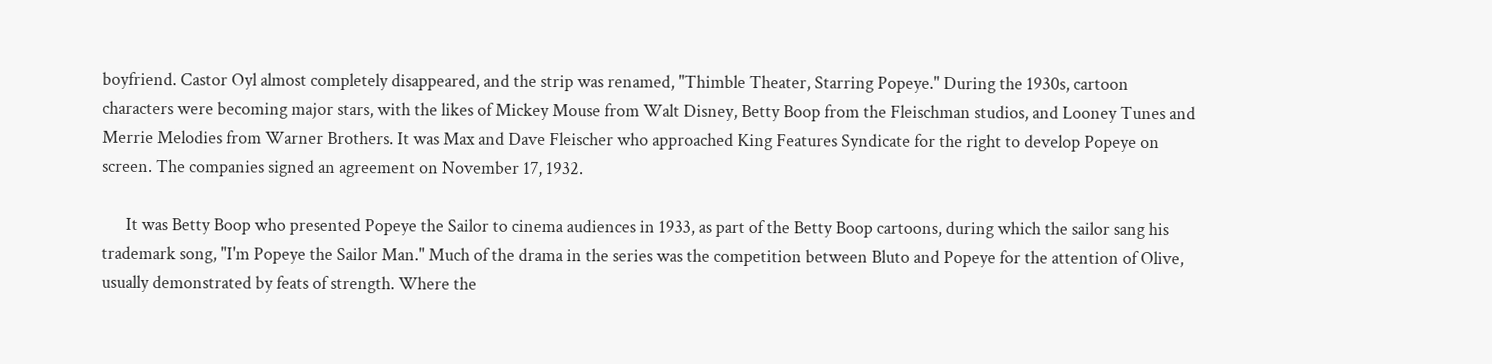boyfriend. Castor Oyl almost completely disappeared, and the strip was renamed, "Thimble Theater, Starring Popeye." During the 1930s, cartoon characters were becoming major stars, with the likes of Mickey Mouse from Walt Disney, Betty Boop from the Fleischman studios, and Looney Tunes and Merrie Melodies from Warner Brothers. It was Max and Dave Fleischer who approached King Features Syndicate for the right to develop Popeye on screen. The companies signed an agreement on November 17, 1932.

      It was Betty Boop who presented Popeye the Sailor to cinema audiences in 1933, as part of the Betty Boop cartoons, during which the sailor sang his trademark song, "I'm Popeye the Sailor Man." Much of the drama in the series was the competition between Bluto and Popeye for the attention of Olive, usually demonstrated by feats of strength. Where the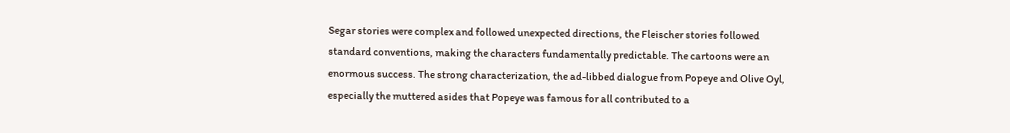Segar stories were complex and followed unexpected directions, the Fleischer stories followed standard conventions, making the characters fundamentally predictable. The cartoons were an enormous success. The strong characterization, the ad-libbed dialogue from Popeye and Olive Oyl, especially the muttered asides that Popeye was famous for all contributed to a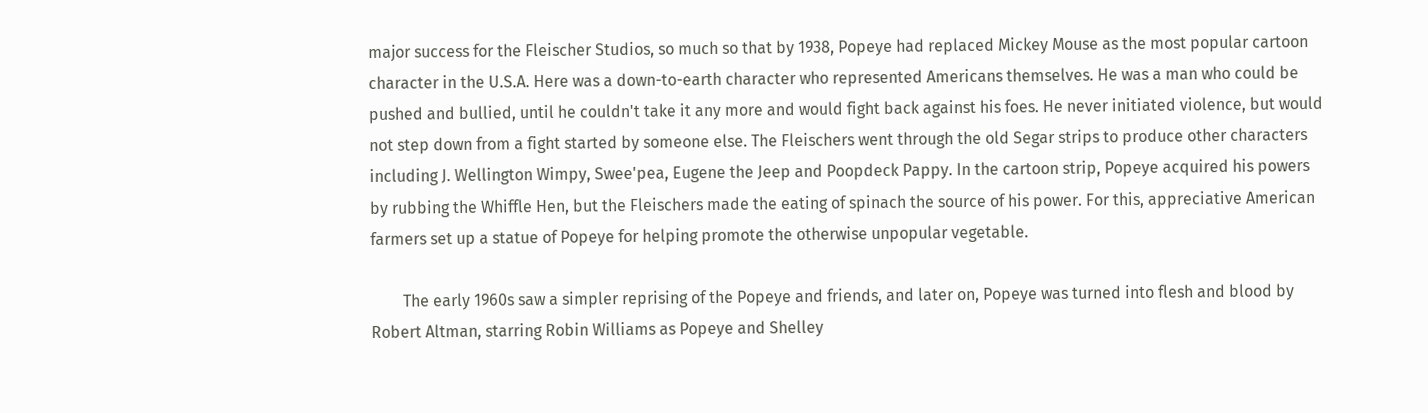major success for the Fleischer Studios, so much so that by 1938, Popeye had replaced Mickey Mouse as the most popular cartoon character in the U.S.A. Here was a down-to-earth character who represented Americans themselves. He was a man who could be pushed and bullied, until he couldn't take it any more and would fight back against his foes. He never initiated violence, but would not step down from a fight started by someone else. The Fleischers went through the old Segar strips to produce other characters including J. Wellington Wimpy, Swee'pea, Eugene the Jeep and Poopdeck Pappy. In the cartoon strip, Popeye acquired his powers by rubbing the Whiffle Hen, but the Fleischers made the eating of spinach the source of his power. For this, appreciative American farmers set up a statue of Popeye for helping promote the otherwise unpopular vegetable.

        The early 1960s saw a simpler reprising of the Popeye and friends, and later on, Popeye was turned into flesh and blood by Robert Altman, starring Robin Williams as Popeye and Shelley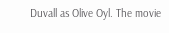Duvall as Olive Oyl. The movie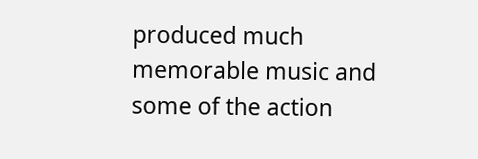produced much memorable music and some of the action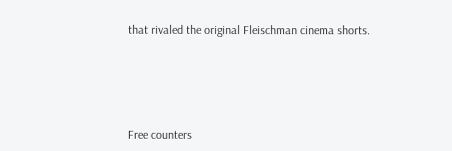that rivaled the original Fleischman cinema shorts.





Free counters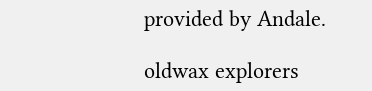provided by Andale.

oldwax explorers